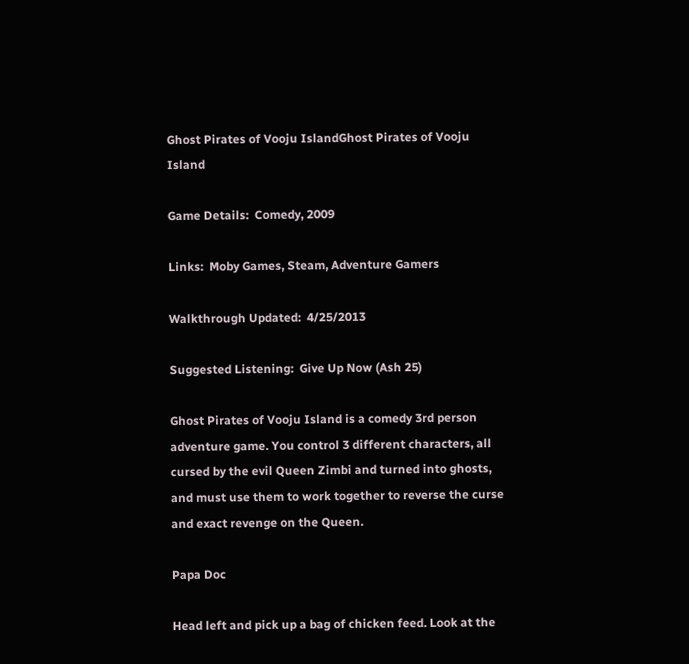Ghost Pirates of Vooju IslandGhost Pirates of Vooju Island

Game Details:  Comedy, 2009

Links:  Moby Games, Steam, Adventure Gamers

Walkthrough Updated:  4/25/2013

Suggested Listening:  Give Up Now (Ash 25)

Ghost Pirates of Vooju Island is a comedy 3rd person adventure game. You control 3 different characters, all cursed by the evil Queen Zimbi and turned into ghosts, and must use them to work together to reverse the curse and exact revenge on the Queen.

Papa Doc

Head left and pick up a bag of chicken feed. Look at the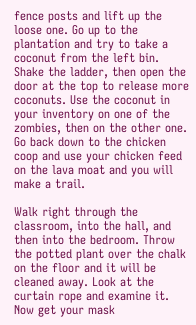fence posts and lift up the loose one. Go up to the plantation and try to take a coconut from the left bin. Shake the ladder, then open the door at the top to release more coconuts. Use the coconut in your inventory on one of the zombies, then on the other one. Go back down to the chicken coop and use your chicken feed on the lava moat and you will make a trail.

Walk right through the classroom, into the hall, and then into the bedroom. Throw the potted plant over the chalk on the floor and it will be cleaned away. Look at the curtain rope and examine it. Now get your mask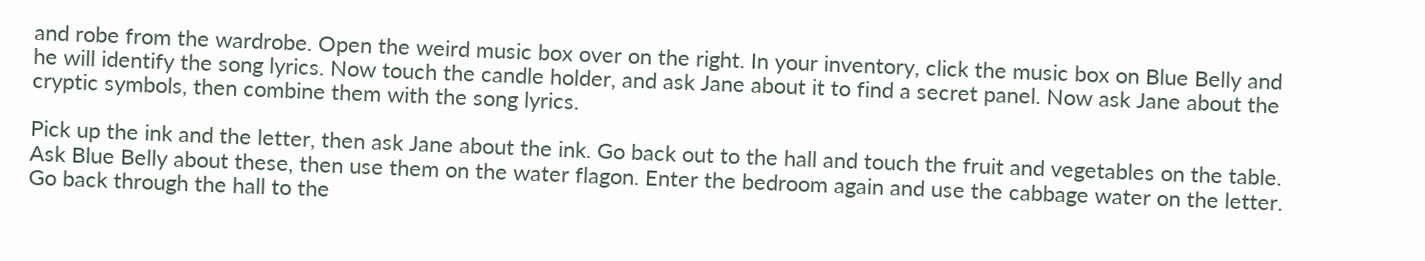and robe from the wardrobe. Open the weird music box over on the right. In your inventory, click the music box on Blue Belly and he will identify the song lyrics. Now touch the candle holder, and ask Jane about it to find a secret panel. Now ask Jane about the cryptic symbols, then combine them with the song lyrics.

Pick up the ink and the letter, then ask Jane about the ink. Go back out to the hall and touch the fruit and vegetables on the table. Ask Blue Belly about these, then use them on the water flagon. Enter the bedroom again and use the cabbage water on the letter. Go back through the hall to the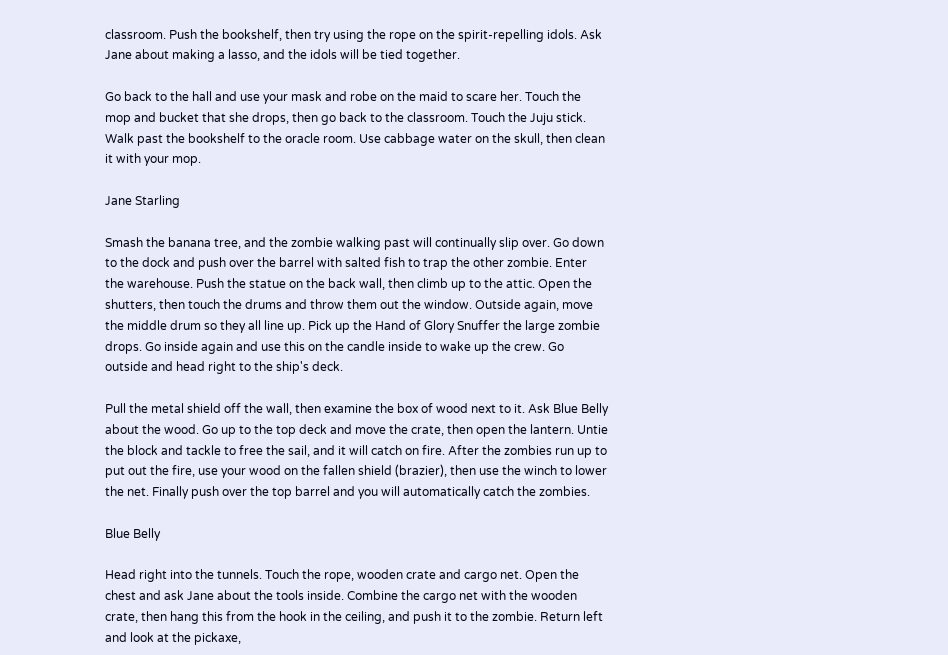classroom. Push the bookshelf, then try using the rope on the spirit-repelling idols. Ask Jane about making a lasso, and the idols will be tied together.

Go back to the hall and use your mask and robe on the maid to scare her. Touch the mop and bucket that she drops, then go back to the classroom. Touch the Juju stick. Walk past the bookshelf to the oracle room. Use cabbage water on the skull, then clean it with your mop.

Jane Starling

Smash the banana tree, and the zombie walking past will continually slip over. Go down to the dock and push over the barrel with salted fish to trap the other zombie. Enter the warehouse. Push the statue on the back wall, then climb up to the attic. Open the shutters, then touch the drums and throw them out the window. Outside again, move the middle drum so they all line up. Pick up the Hand of Glory Snuffer the large zombie drops. Go inside again and use this on the candle inside to wake up the crew. Go outside and head right to the ship's deck.

Pull the metal shield off the wall, then examine the box of wood next to it. Ask Blue Belly about the wood. Go up to the top deck and move the crate, then open the lantern. Untie the block and tackle to free the sail, and it will catch on fire. After the zombies run up to put out the fire, use your wood on the fallen shield (brazier), then use the winch to lower the net. Finally push over the top barrel and you will automatically catch the zombies.

Blue Belly

Head right into the tunnels. Touch the rope, wooden crate and cargo net. Open the chest and ask Jane about the tools inside. Combine the cargo net with the wooden crate, then hang this from the hook in the ceiling, and push it to the zombie. Return left and look at the pickaxe,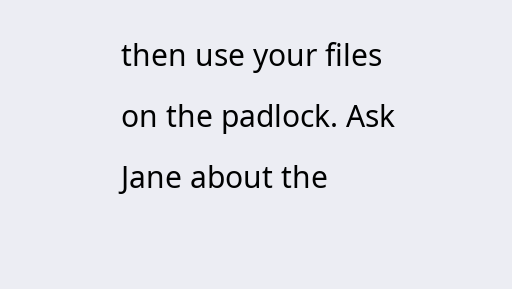then use your files on the padlock. Ask Jane about the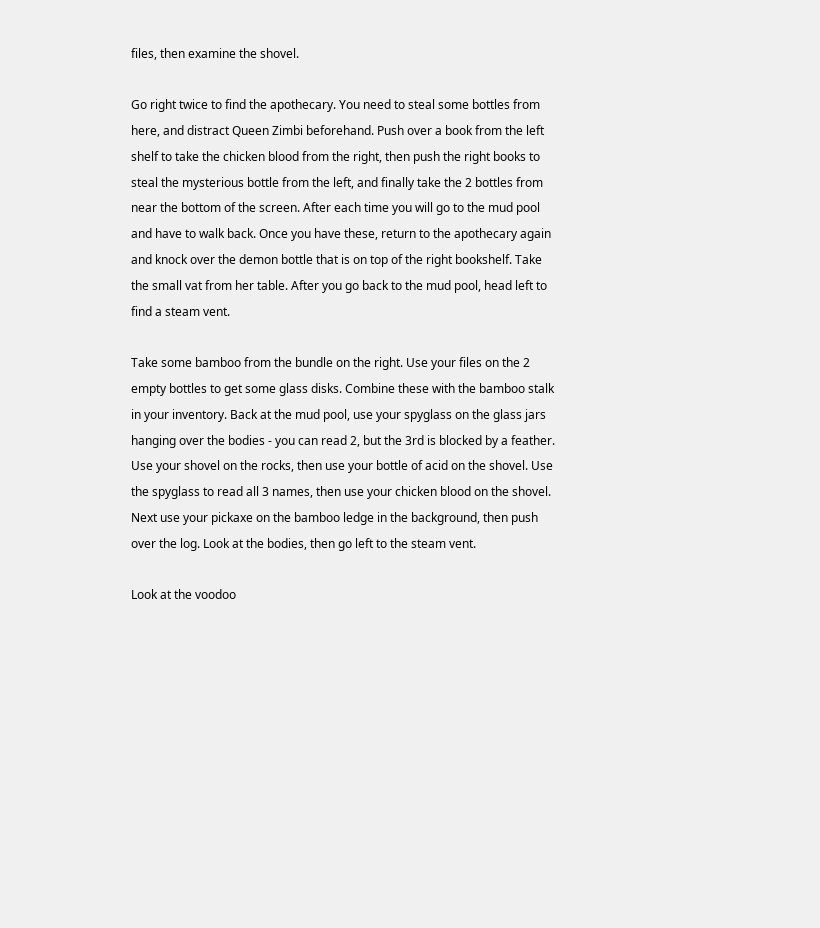files, then examine the shovel.

Go right twice to find the apothecary. You need to steal some bottles from here, and distract Queen Zimbi beforehand. Push over a book from the left shelf to take the chicken blood from the right, then push the right books to steal the mysterious bottle from the left, and finally take the 2 bottles from near the bottom of the screen. After each time you will go to the mud pool and have to walk back. Once you have these, return to the apothecary again and knock over the demon bottle that is on top of the right bookshelf. Take the small vat from her table. After you go back to the mud pool, head left to find a steam vent.

Take some bamboo from the bundle on the right. Use your files on the 2 empty bottles to get some glass disks. Combine these with the bamboo stalk in your inventory. Back at the mud pool, use your spyglass on the glass jars hanging over the bodies - you can read 2, but the 3rd is blocked by a feather. Use your shovel on the rocks, then use your bottle of acid on the shovel. Use the spyglass to read all 3 names, then use your chicken blood on the shovel. Next use your pickaxe on the bamboo ledge in the background, then push over the log. Look at the bodies, then go left to the steam vent.

Look at the voodoo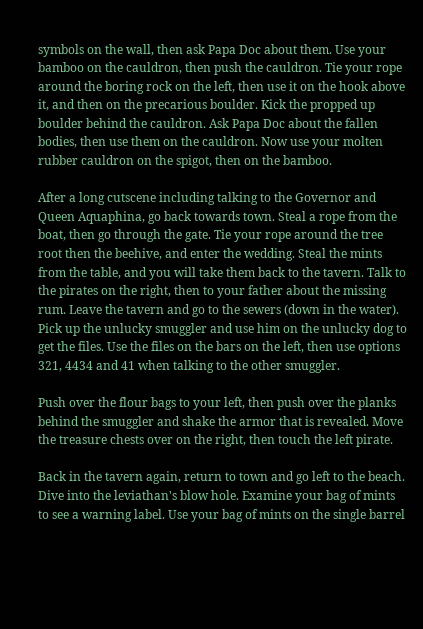symbols on the wall, then ask Papa Doc about them. Use your bamboo on the cauldron, then push the cauldron. Tie your rope around the boring rock on the left, then use it on the hook above it, and then on the precarious boulder. Kick the propped up boulder behind the cauldron. Ask Papa Doc about the fallen bodies, then use them on the cauldron. Now use your molten rubber cauldron on the spigot, then on the bamboo.

After a long cutscene including talking to the Governor and Queen Aquaphina, go back towards town. Steal a rope from the boat, then go through the gate. Tie your rope around the tree root then the beehive, and enter the wedding. Steal the mints from the table, and you will take them back to the tavern. Talk to the pirates on the right, then to your father about the missing rum. Leave the tavern and go to the sewers (down in the water). Pick up the unlucky smuggler and use him on the unlucky dog to get the files. Use the files on the bars on the left, then use options 321, 4434 and 41 when talking to the other smuggler.

Push over the flour bags to your left, then push over the planks behind the smuggler and shake the armor that is revealed. Move the treasure chests over on the right, then touch the left pirate.

Back in the tavern again, return to town and go left to the beach. Dive into the leviathan's blow hole. Examine your bag of mints to see a warning label. Use your bag of mints on the single barrel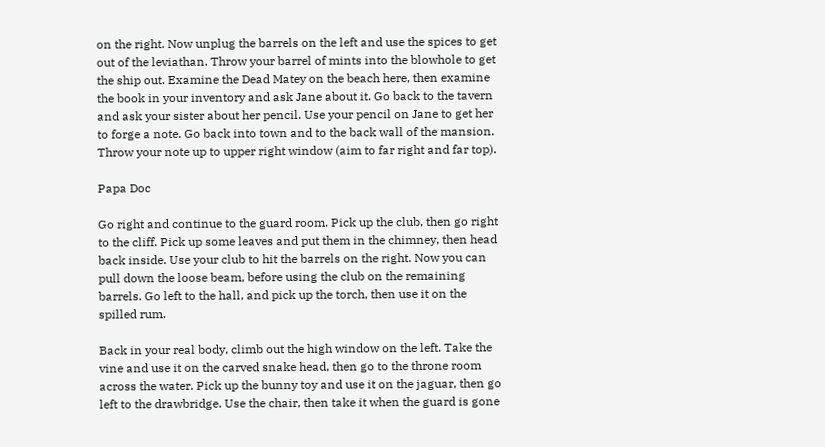on the right. Now unplug the barrels on the left and use the spices to get out of the leviathan. Throw your barrel of mints into the blowhole to get the ship out. Examine the Dead Matey on the beach here, then examine the book in your inventory and ask Jane about it. Go back to the tavern and ask your sister about her pencil. Use your pencil on Jane to get her to forge a note. Go back into town and to the back wall of the mansion. Throw your note up to upper right window (aim to far right and far top).

Papa Doc

Go right and continue to the guard room. Pick up the club, then go right to the cliff. Pick up some leaves and put them in the chimney, then head back inside. Use your club to hit the barrels on the right. Now you can pull down the loose beam, before using the club on the remaining barrels. Go left to the hall, and pick up the torch, then use it on the spilled rum.

Back in your real body, climb out the high window on the left. Take the vine and use it on the carved snake head, then go to the throne room across the water. Pick up the bunny toy and use it on the jaguar, then go left to the drawbridge. Use the chair, then take it when the guard is gone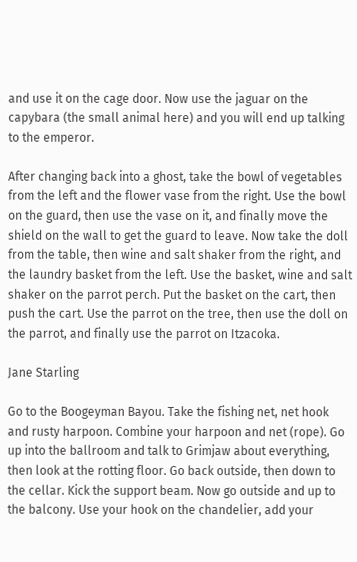and use it on the cage door. Now use the jaguar on the capybara (the small animal here) and you will end up talking to the emperor.

After changing back into a ghost, take the bowl of vegetables from the left and the flower vase from the right. Use the bowl on the guard, then use the vase on it, and finally move the shield on the wall to get the guard to leave. Now take the doll from the table, then wine and salt shaker from the right, and the laundry basket from the left. Use the basket, wine and salt shaker on the parrot perch. Put the basket on the cart, then push the cart. Use the parrot on the tree, then use the doll on the parrot, and finally use the parrot on Itzacoka.

Jane Starling

Go to the Boogeyman Bayou. Take the fishing net, net hook and rusty harpoon. Combine your harpoon and net (rope). Go up into the ballroom and talk to Grimjaw about everything, then look at the rotting floor. Go back outside, then down to the cellar. Kick the support beam. Now go outside and up to the balcony. Use your hook on the chandelier, add your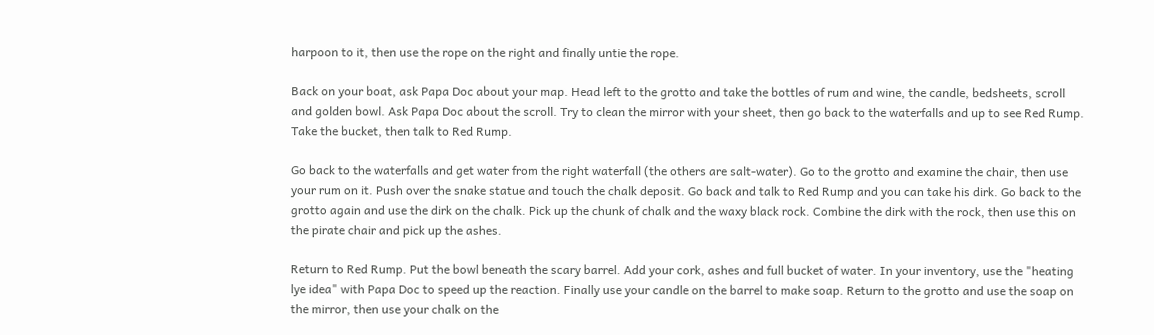harpoon to it, then use the rope on the right and finally untie the rope.

Back on your boat, ask Papa Doc about your map. Head left to the grotto and take the bottles of rum and wine, the candle, bedsheets, scroll and golden bowl. Ask Papa Doc about the scroll. Try to clean the mirror with your sheet, then go back to the waterfalls and up to see Red Rump. Take the bucket, then talk to Red Rump.

Go back to the waterfalls and get water from the right waterfall (the others are salt-water). Go to the grotto and examine the chair, then use your rum on it. Push over the snake statue and touch the chalk deposit. Go back and talk to Red Rump and you can take his dirk. Go back to the grotto again and use the dirk on the chalk. Pick up the chunk of chalk and the waxy black rock. Combine the dirk with the rock, then use this on the pirate chair and pick up the ashes.

Return to Red Rump. Put the bowl beneath the scary barrel. Add your cork, ashes and full bucket of water. In your inventory, use the "heating lye idea" with Papa Doc to speed up the reaction. Finally use your candle on the barrel to make soap. Return to the grotto and use the soap on the mirror, then use your chalk on the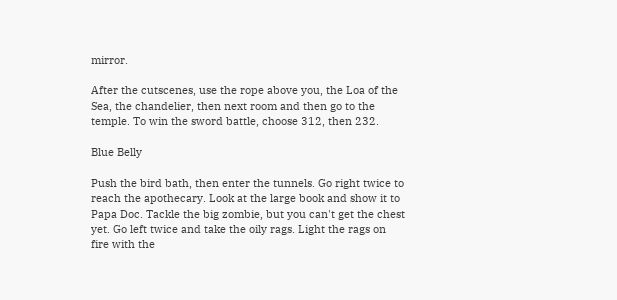mirror.

After the cutscenes, use the rope above you, the Loa of the Sea, the chandelier, then next room and then go to the temple. To win the sword battle, choose 312, then 232.

Blue Belly

Push the bird bath, then enter the tunnels. Go right twice to reach the apothecary. Look at the large book and show it to Papa Doc. Tackle the big zombie, but you can't get the chest yet. Go left twice and take the oily rags. Light the rags on fire with the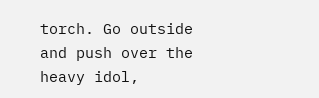torch. Go outside and push over the heavy idol,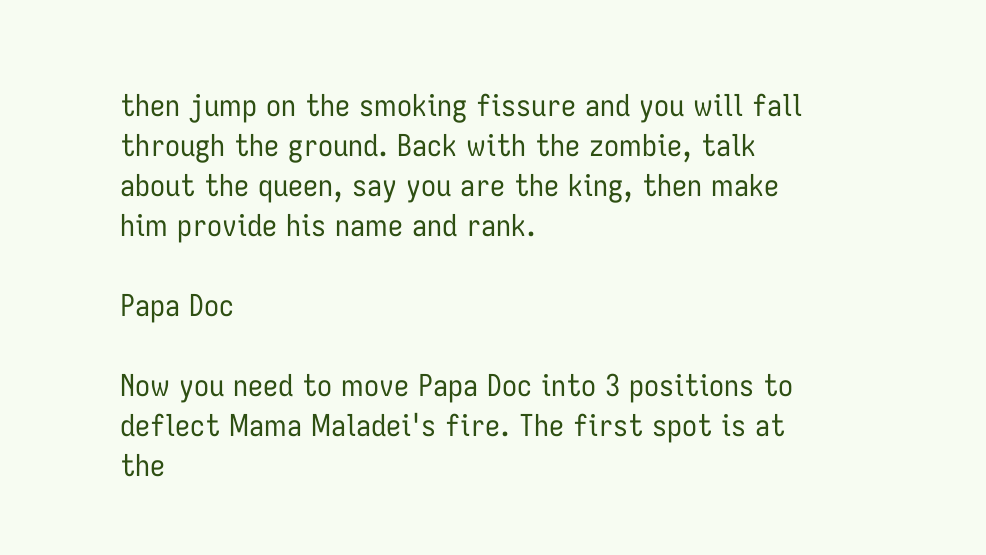then jump on the smoking fissure and you will fall through the ground. Back with the zombie, talk about the queen, say you are the king, then make him provide his name and rank.

Papa Doc

Now you need to move Papa Doc into 3 positions to deflect Mama Maladei's fire. The first spot is at the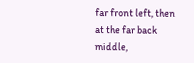far front left, then at the far back middle,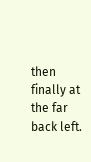then finally at the far back left.